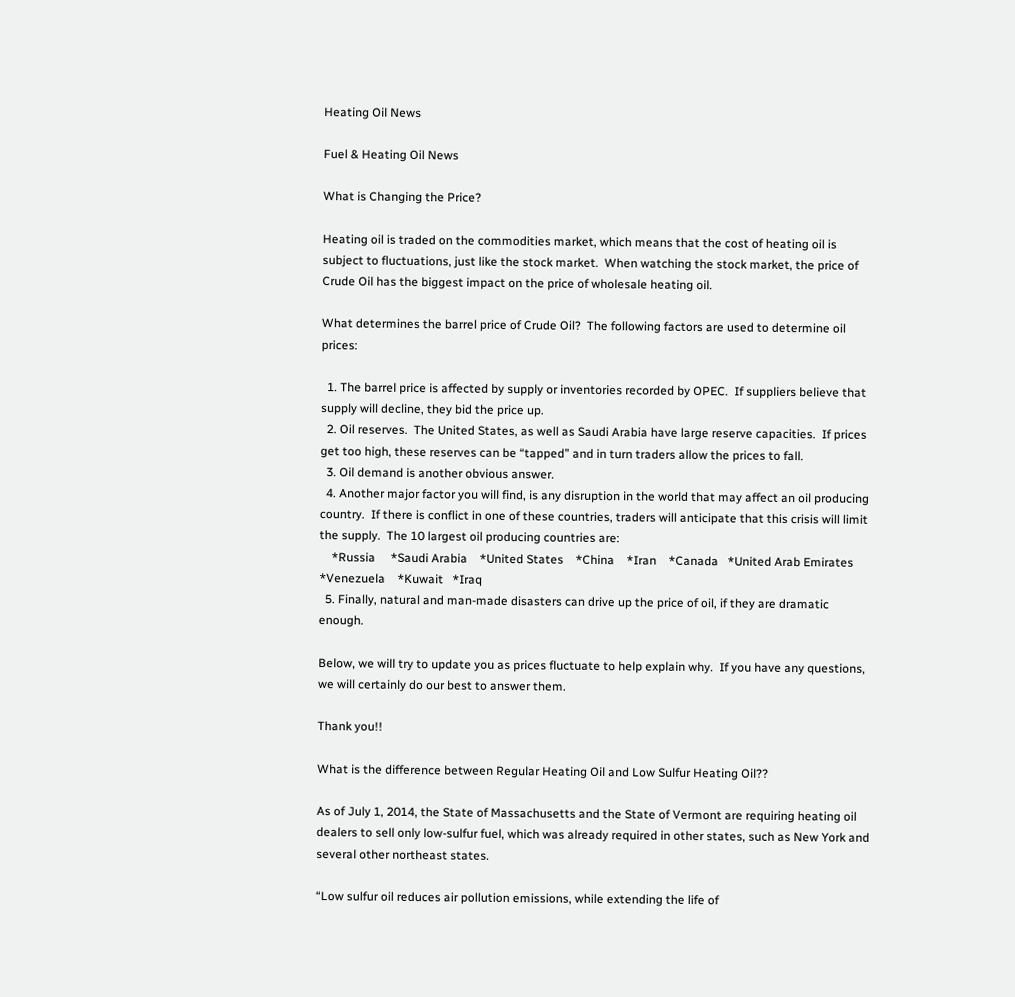Heating Oil News

Fuel & Heating Oil News

What is Changing the Price?

Heating oil is traded on the commodities market, which means that the cost of heating oil is subject to fluctuations, just like the stock market.  When watching the stock market, the price of Crude Oil has the biggest impact on the price of wholesale heating oil.

What determines the barrel price of Crude Oil?  The following factors are used to determine oil prices:

  1. The barrel price is affected by supply or inventories recorded by OPEC.  If suppliers believe that supply will decline, they bid the price up.
  2. Oil reserves.  The United States, as well as Saudi Arabia have large reserve capacities.  If prices get too high, these reserves can be “tapped” and in turn traders allow the prices to fall.
  3. Oil demand is another obvious answer.
  4. Another major factor you will find, is any disruption in the world that may affect an oil producing country.  If there is conflict in one of these countries, traders will anticipate that this crisis will limit the supply.  The 10 largest oil producing countries are:
    *Russia     *Saudi Arabia    *United States    *China    *Iran    *Canada   *United Arab Emirates     *Venezuela    *Kuwait   *Iraq
  5. Finally, natural and man-made disasters can drive up the price of oil, if they are dramatic enough.

Below, we will try to update you as prices fluctuate to help explain why.  If you have any questions, we will certainly do our best to answer them.

Thank you!!

What is the difference between Regular Heating Oil and Low Sulfur Heating Oil??

As of July 1, 2014, the State of Massachusetts and the State of Vermont are requiring heating oil dealers to sell only low-sulfur fuel, which was already required in other states, such as New York and several other northeast states.

“Low sulfur oil reduces air pollution emissions, while extending the life of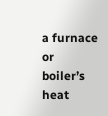a furnace or boiler’s heat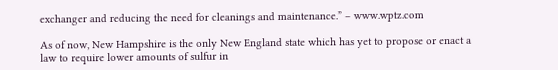exchanger and reducing the need for cleanings and maintenance.” – www.wptz.com

As of now, New Hampshire is the only New England state which has yet to propose or enact a law to require lower amounts of sulfur in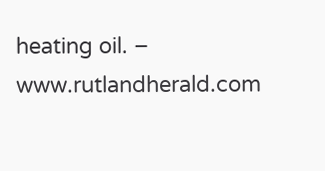heating oil. – www.rutlandherald.com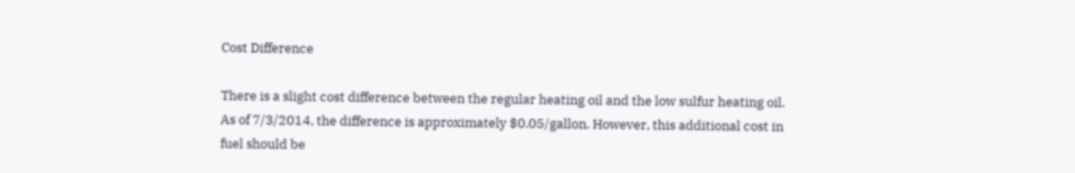Cost Difference

There is a slight cost difference between the regular heating oil and the low sulfur heating oil. As of 7/3/2014, the difference is approximately $0.05/gallon. However, this additional cost in fuel should be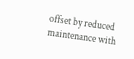offset by reduced maintenance with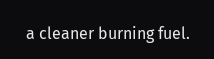a cleaner burning fuel.